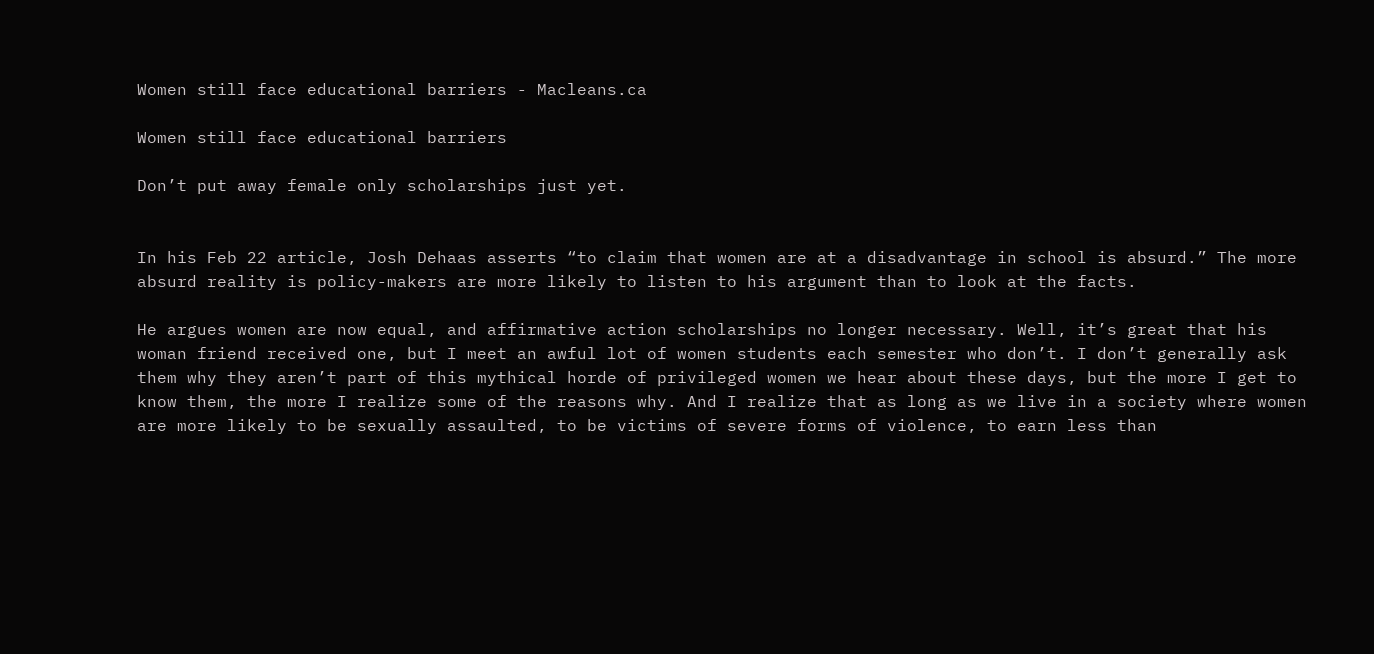Women still face educational barriers - Macleans.ca

Women still face educational barriers

Don’t put away female only scholarships just yet.


In his Feb 22 article, Josh Dehaas asserts “to claim that women are at a disadvantage in school is absurd.” The more absurd reality is policy-makers are more likely to listen to his argument than to look at the facts.

He argues women are now equal, and affirmative action scholarships no longer necessary. Well, it’s great that his woman friend received one, but I meet an awful lot of women students each semester who don’t. I don’t generally ask them why they aren’t part of this mythical horde of privileged women we hear about these days, but the more I get to know them, the more I realize some of the reasons why. And I realize that as long as we live in a society where women are more likely to be sexually assaulted, to be victims of severe forms of violence, to earn less than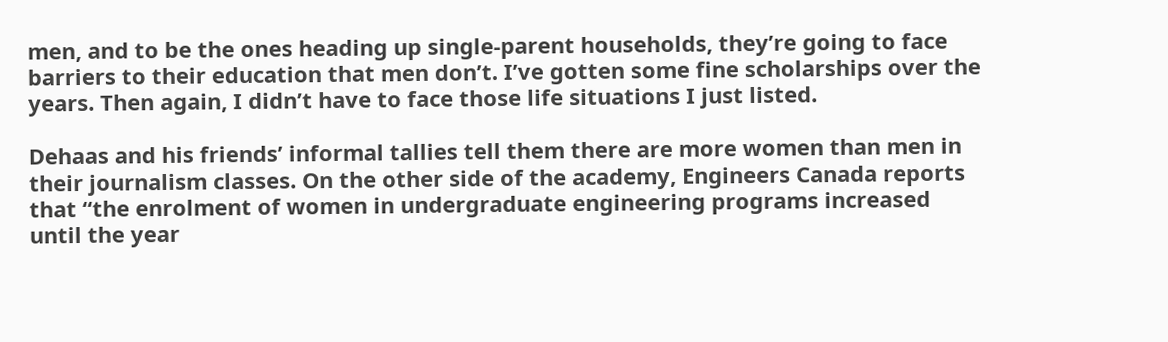men, and to be the ones heading up single-parent households, they’re going to face barriers to their education that men don’t. I’ve gotten some fine scholarships over the years. Then again, I didn’t have to face those life situations I just listed.

Dehaas and his friends’ informal tallies tell them there are more women than men in their journalism classes. On the other side of the academy, Engineers Canada reports that “the enrolment of women in undergraduate engineering programs increased until the year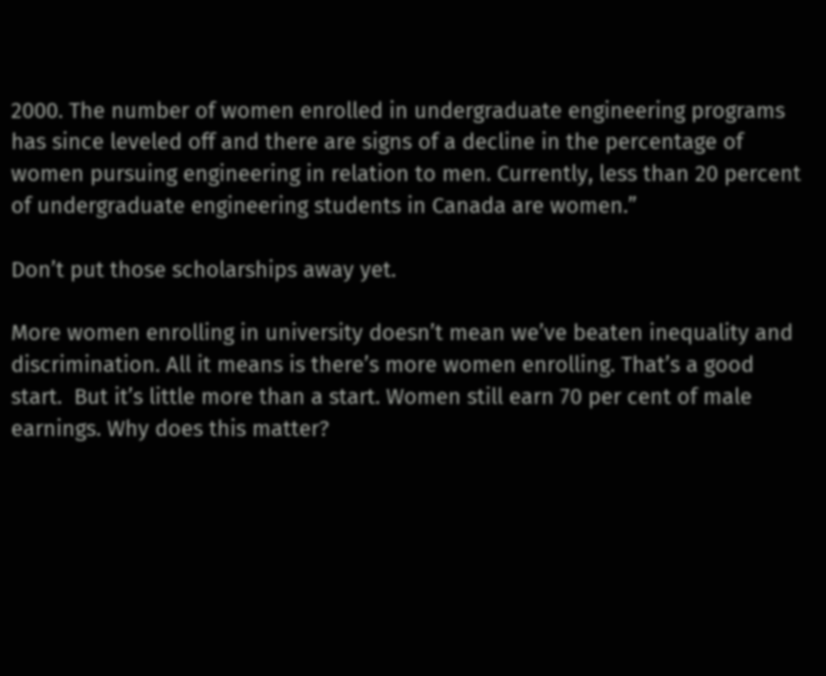2000. The number of women enrolled in undergraduate engineering programs has since leveled off and there are signs of a decline in the percentage of women pursuing engineering in relation to men. Currently, less than 20 percent of undergraduate engineering students in Canada are women.”

Don’t put those scholarships away yet.

More women enrolling in university doesn’t mean we’ve beaten inequality and discrimination. All it means is there’s more women enrolling. That’s a good start.  But it’s little more than a start. Women still earn 70 per cent of male earnings. Why does this matter?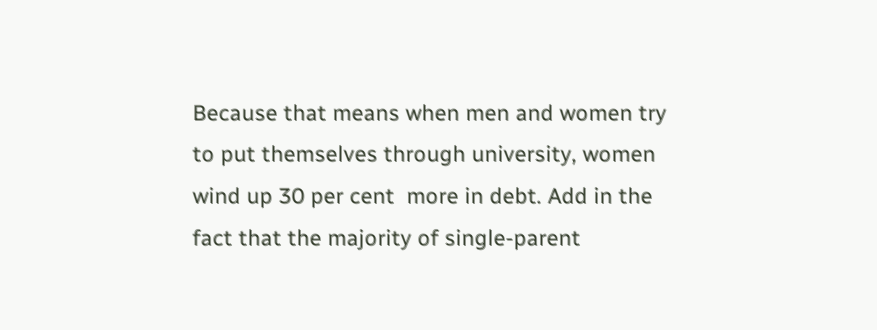Because that means when men and women try to put themselves through university, women wind up 30 per cent  more in debt. Add in the fact that the majority of single-parent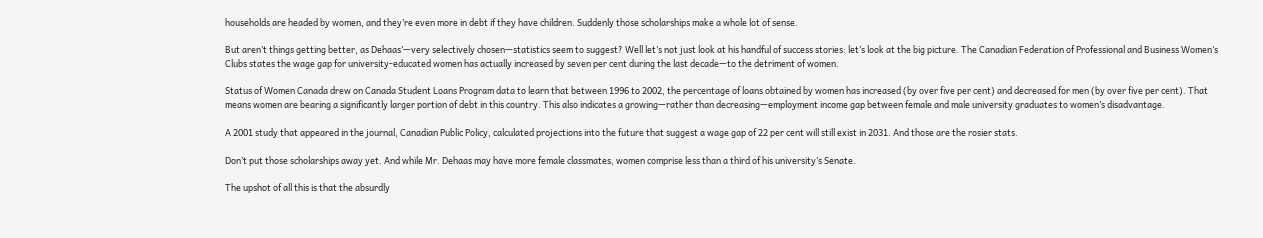households are headed by women, and they’re even more in debt if they have children. Suddenly those scholarships make a whole lot of sense.

But aren’t things getting better, as Dehaas’—very selectively chosen—statistics seem to suggest? Well let’s not just look at his handful of success stories: let’s look at the big picture. The Canadian Federation of Professional and Business Women’s Clubs states the wage gap for university-educated women has actually increased by seven per cent during the last decade—to the detriment of women.

Status of Women Canada drew on Canada Student Loans Program data to learn that between 1996 to 2002, the percentage of loans obtained by women has increased (by over five per cent) and decreased for men (by over five per cent). That means women are bearing a significantly larger portion of debt in this country. This also indicates a growing—rather than decreasing—employment income gap between female and male university graduates to women’s disadvantage.

A 2001 study that appeared in the journal, Canadian Public Policy, calculated projections into the future that suggest a wage gap of 22 per cent will still exist in 2031. And those are the rosier stats.

Don’t put those scholarships away yet. And while Mr. Dehaas may have more female classmates, women comprise less than a third of his university’s Senate.

The upshot of all this is that the absurdly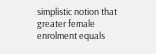simplistic notion that greater female enrolment equals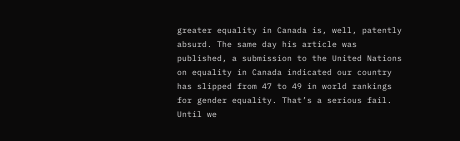greater equality in Canada is, well, patently absurd. The same day his article was published, a submission to the United Nations on equality in Canada indicated our country has slipped from 47 to 49 in world rankings for gender equality. That’s a serious fail. Until we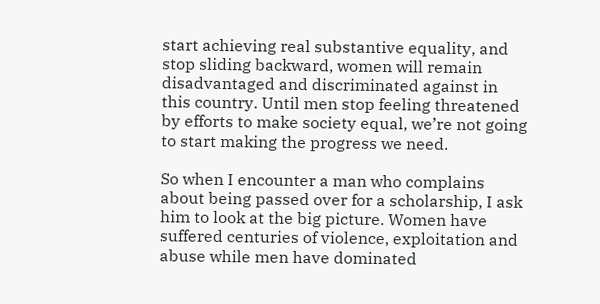start achieving real substantive equality, and stop sliding backward, women will remain disadvantaged and discriminated against in this country. Until men stop feeling threatened by efforts to make society equal, we’re not going to start making the progress we need.

So when I encounter a man who complains about being passed over for a scholarship, I ask him to look at the big picture. Women have suffered centuries of violence, exploitation and abuse while men have dominated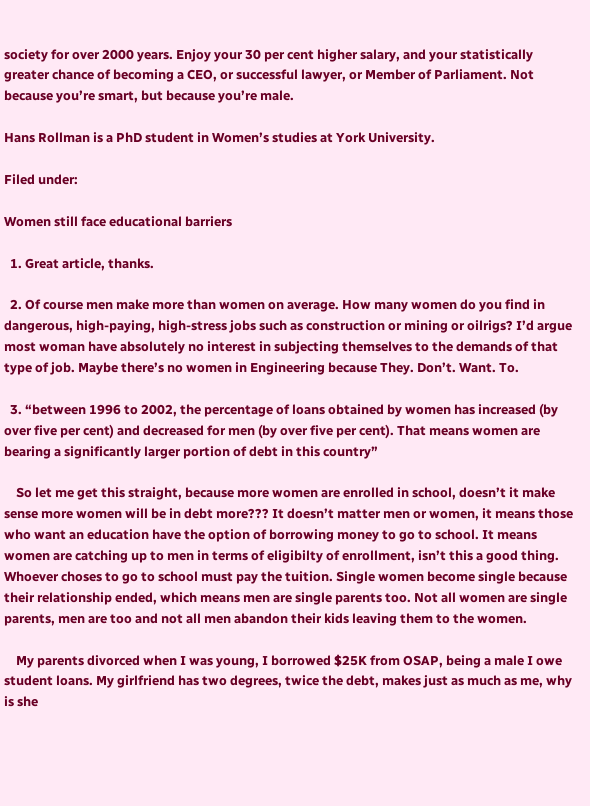society for over 2000 years. Enjoy your 30 per cent higher salary, and your statistically greater chance of becoming a CEO, or successful lawyer, or Member of Parliament. Not because you’re smart, but because you’re male.

Hans Rollman is a PhD student in Women’s studies at York University.

Filed under:

Women still face educational barriers

  1. Great article, thanks.

  2. Of course men make more than women on average. How many women do you find in dangerous, high-paying, high-stress jobs such as construction or mining or oilrigs? I’d argue most woman have absolutely no interest in subjecting themselves to the demands of that type of job. Maybe there’s no women in Engineering because They. Don’t. Want. To.

  3. “between 1996 to 2002, the percentage of loans obtained by women has increased (by over five per cent) and decreased for men (by over five per cent). That means women are bearing a significantly larger portion of debt in this country”

    So let me get this straight, because more women are enrolled in school, doesn’t it make sense more women will be in debt more??? It doesn’t matter men or women, it means those who want an education have the option of borrowing money to go to school. It means women are catching up to men in terms of eligibilty of enrollment, isn’t this a good thing. Whoever choses to go to school must pay the tuition. Single women become single because their relationship ended, which means men are single parents too. Not all women are single parents, men are too and not all men abandon their kids leaving them to the women.

    My parents divorced when I was young, I borrowed $25K from OSAP, being a male I owe student loans. My girlfriend has two degrees, twice the debt, makes just as much as me, why is she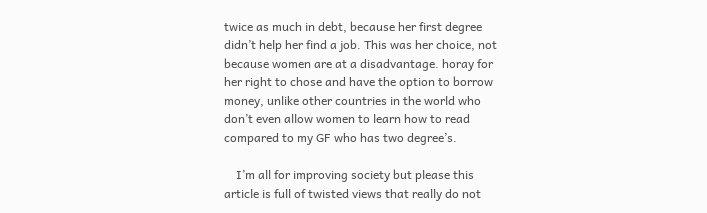twice as much in debt, because her first degree didn’t help her find a job. This was her choice, not because women are at a disadvantage. horay for her right to chose and have the option to borrow money, unlike other countries in the world who don’t even allow women to learn how to read compared to my GF who has two degree’s.

    I’m all for improving society but please this article is full of twisted views that really do not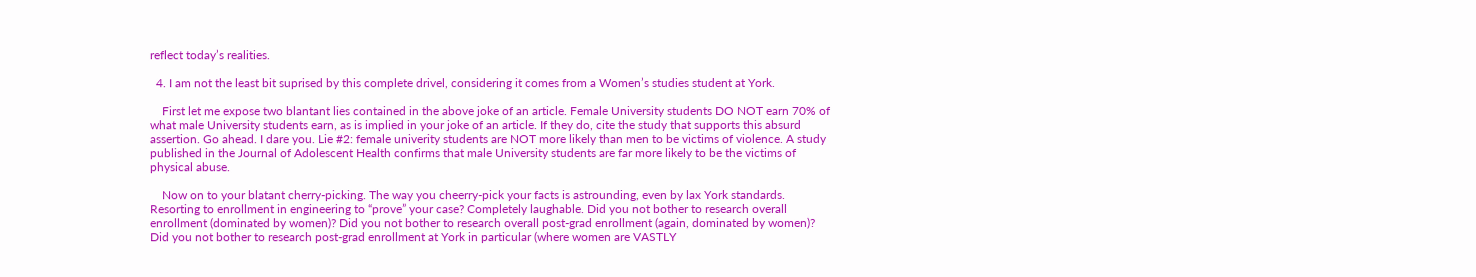reflect today’s realities.

  4. I am not the least bit suprised by this complete drivel, considering it comes from a Women’s studies student at York.

    First let me expose two blantant lies contained in the above joke of an article. Female University students DO NOT earn 70% of what male University students earn, as is implied in your joke of an article. If they do, cite the study that supports this absurd assertion. Go ahead. I dare you. Lie #2: female univerity students are NOT more likely than men to be victims of violence. A study published in the Journal of Adolescent Health confirms that male University students are far more likely to be the victims of physical abuse.

    Now on to your blatant cherry-picking. The way you cheerry-pick your facts is astrounding, even by lax York standards. Resorting to enrollment in engineering to “prove” your case? Completely laughable. Did you not bother to research overall enrollment (dominated by women)? Did you not bother to research overall post-grad enrollment (again, dominated by women)? Did you not bother to research post-grad enrollment at York in particular (where women are VASTLY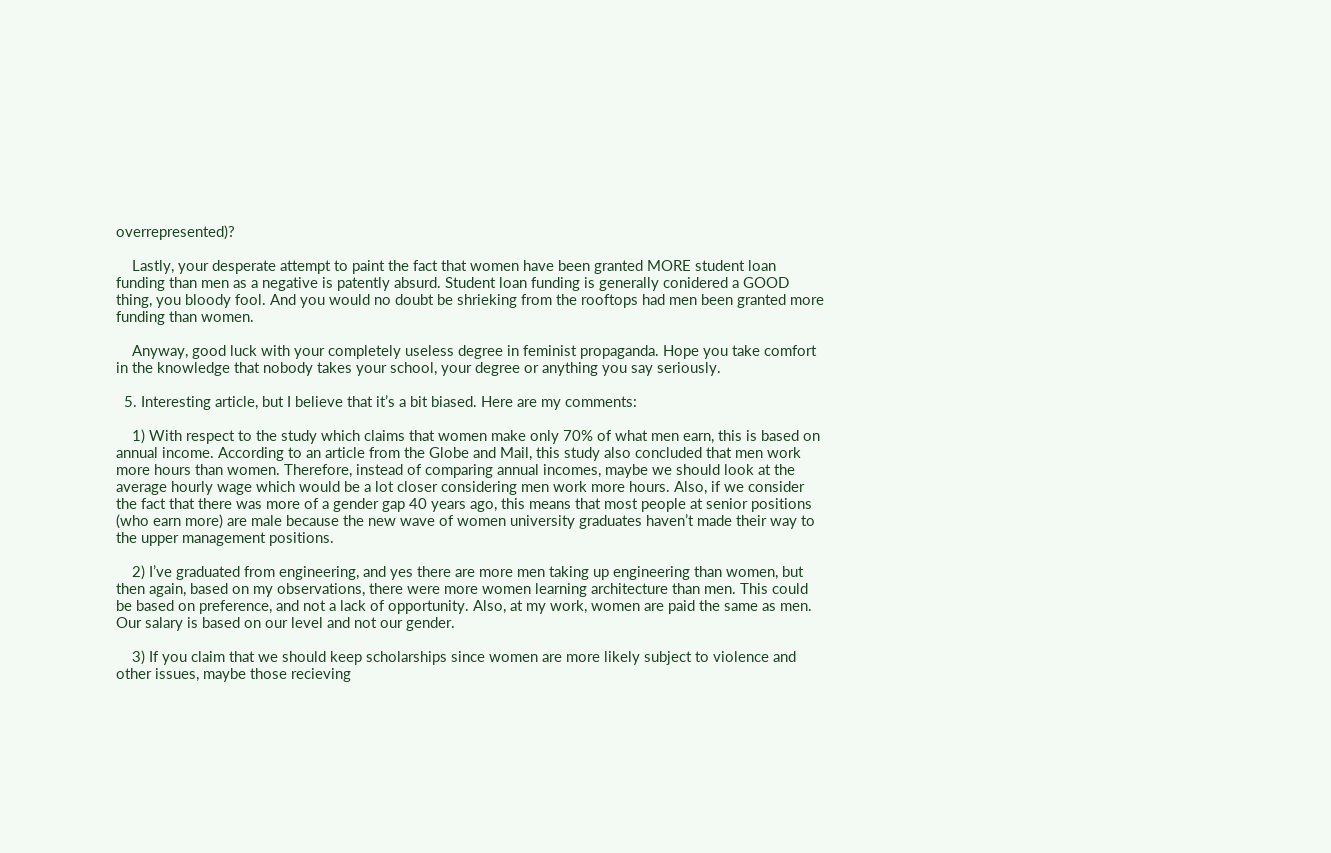overrepresented)?

    Lastly, your desperate attempt to paint the fact that women have been granted MORE student loan funding than men as a negative is patently absurd. Student loan funding is generally conidered a GOOD thing, you bloody fool. And you would no doubt be shrieking from the rooftops had men been granted more funding than women.

    Anyway, good luck with your completely useless degree in feminist propaganda. Hope you take comfort in the knowledge that nobody takes your school, your degree or anything you say seriously.

  5. Interesting article, but I believe that it’s a bit biased. Here are my comments:

    1) With respect to the study which claims that women make only 70% of what men earn, this is based on annual income. According to an article from the Globe and Mail, this study also concluded that men work more hours than women. Therefore, instead of comparing annual incomes, maybe we should look at the average hourly wage which would be a lot closer considering men work more hours. Also, if we consider the fact that there was more of a gender gap 40 years ago, this means that most people at senior positions (who earn more) are male because the new wave of women university graduates haven’t made their way to the upper management positions.

    2) I’ve graduated from engineering, and yes there are more men taking up engineering than women, but then again, based on my observations, there were more women learning architecture than men. This could be based on preference, and not a lack of opportunity. Also, at my work, women are paid the same as men. Our salary is based on our level and not our gender.

    3) If you claim that we should keep scholarships since women are more likely subject to violence and other issues, maybe those recieving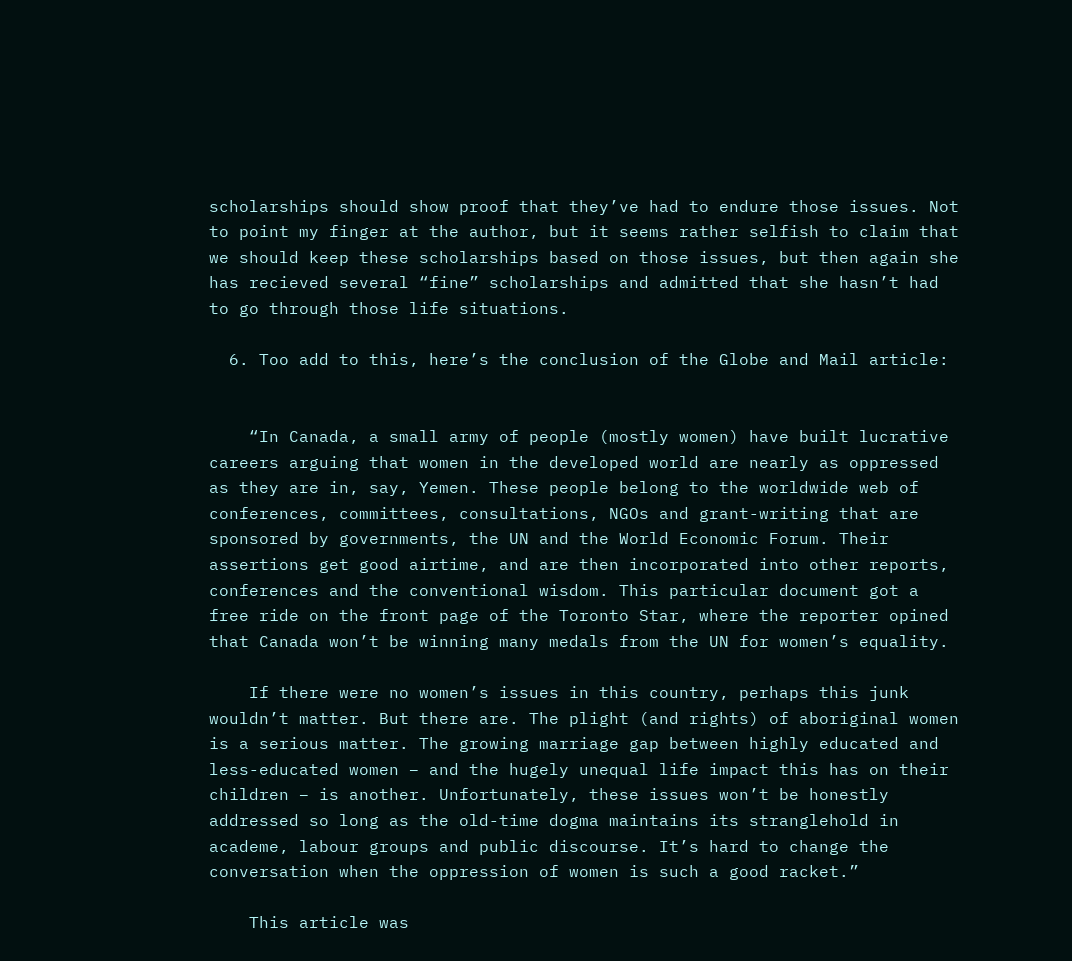scholarships should show proof that they’ve had to endure those issues. Not to point my finger at the author, but it seems rather selfish to claim that we should keep these scholarships based on those issues, but then again she has recieved several “fine” scholarships and admitted that she hasn’t had to go through those life situations.

  6. Too add to this, here’s the conclusion of the Globe and Mail article:


    “In Canada, a small army of people (mostly women) have built lucrative careers arguing that women in the developed world are nearly as oppressed as they are in, say, Yemen. These people belong to the worldwide web of conferences, committees, consultations, NGOs and grant-writing that are sponsored by governments, the UN and the World Economic Forum. Their assertions get good airtime, and are then incorporated into other reports, conferences and the conventional wisdom. This particular document got a free ride on the front page of the Toronto Star, where the reporter opined that Canada won’t be winning many medals from the UN for women’s equality.

    If there were no women’s issues in this country, perhaps this junk wouldn’t matter. But there are. The plight (and rights) of aboriginal women is a serious matter. The growing marriage gap between highly educated and less-educated women – and the hugely unequal life impact this has on their children – is another. Unfortunately, these issues won’t be honestly addressed so long as the old-time dogma maintains its stranglehold in academe, labour groups and public discourse. It’s hard to change the conversation when the oppression of women is such a good racket.”

    This article was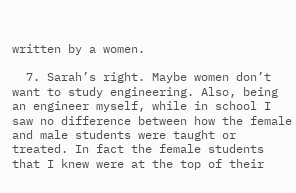written by a women.

  7. Sarah’s right. Maybe women don’t want to study engineering. Also, being an engineer myself, while in school I saw no difference between how the female and male students were taught or treated. In fact the female students that I knew were at the top of their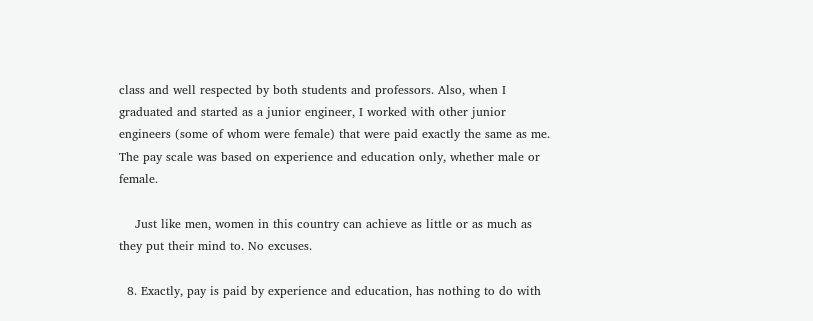class and well respected by both students and professors. Also, when I graduated and started as a junior engineer, I worked with other junior engineers (some of whom were female) that were paid exactly the same as me. The pay scale was based on experience and education only, whether male or female.

    Just like men, women in this country can achieve as little or as much as they put their mind to. No excuses.

  8. Exactly, pay is paid by experience and education, has nothing to do with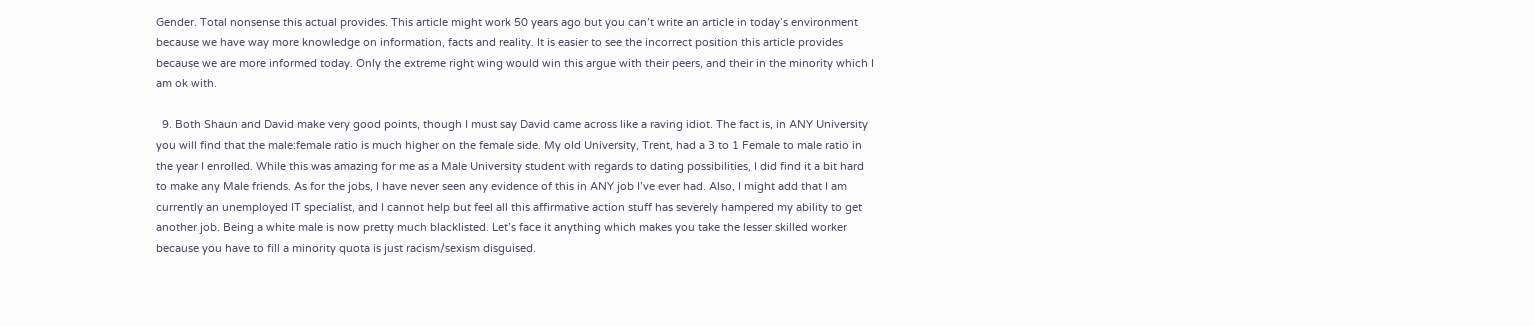Gender. Total nonsense this actual provides. This article might work 50 years ago but you can’t write an article in today’s environment because we have way more knowledge on information, facts and reality. It is easier to see the incorrect position this article provides because we are more informed today. Only the extreme right wing would win this argue with their peers, and their in the minority which I am ok with.

  9. Both Shaun and David make very good points, though I must say David came across like a raving idiot. The fact is, in ANY University you will find that the male:female ratio is much higher on the female side. My old University, Trent, had a 3 to 1 Female to male ratio in the year I enrolled. While this was amazing for me as a Male University student with regards to dating possibilities, I did find it a bit hard to make any Male friends. As for the jobs, I have never seen any evidence of this in ANY job I’ve ever had. Also, I might add that I am currently an unemployed IT specialist, and I cannot help but feel all this affirmative action stuff has severely hampered my ability to get another job. Being a white male is now pretty much blacklisted. Let’s face it anything which makes you take the lesser skilled worker because you have to fill a minority quota is just racism/sexism disguised.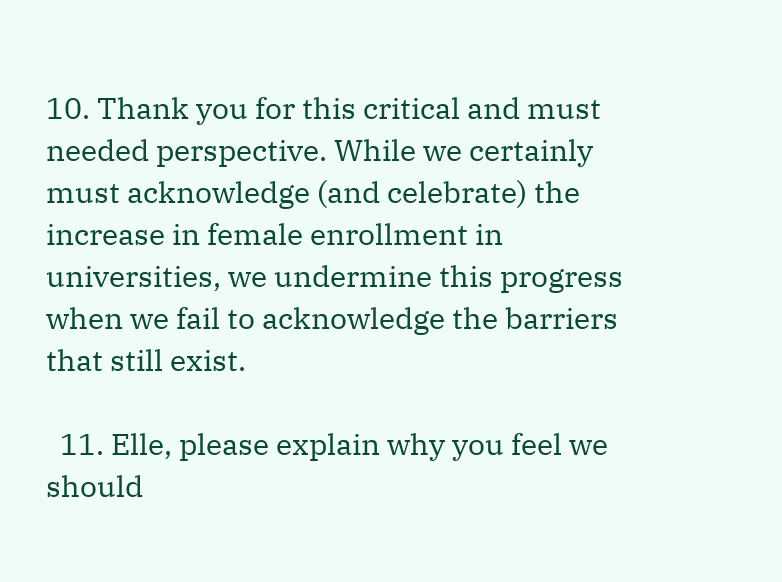10. Thank you for this critical and must needed perspective. While we certainly must acknowledge (and celebrate) the increase in female enrollment in universities, we undermine this progress when we fail to acknowledge the barriers that still exist.

  11. Elle, please explain why you feel we should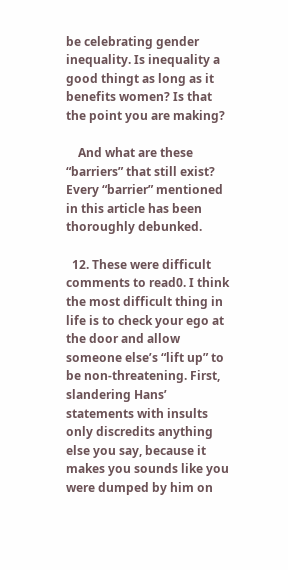be celebrating gender inequality. Is inequality a good thingt as long as it benefits women? Is that the point you are making?

    And what are these “barriers” that still exist? Every “barrier” mentioned in this article has been thoroughly debunked.

  12. These were difficult comments to read0. I think the most difficult thing in life is to check your ego at the door and allow someone else’s “lift up” to be non-threatening. First, slandering Hans’ statements with insults only discredits anything else you say, because it makes you sounds like you were dumped by him on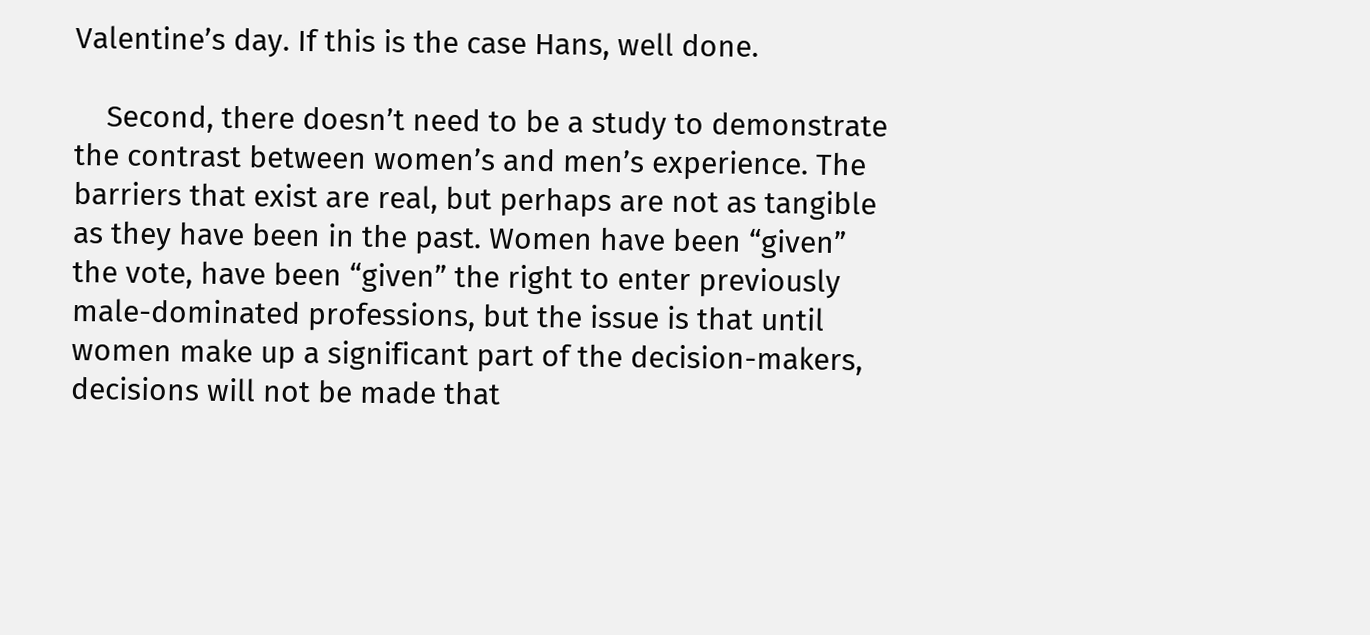Valentine’s day. If this is the case Hans, well done.

    Second, there doesn’t need to be a study to demonstrate the contrast between women’s and men’s experience. The barriers that exist are real, but perhaps are not as tangible as they have been in the past. Women have been “given” the vote, have been “given” the right to enter previously male-dominated professions, but the issue is that until women make up a significant part of the decision-makers, decisions will not be made that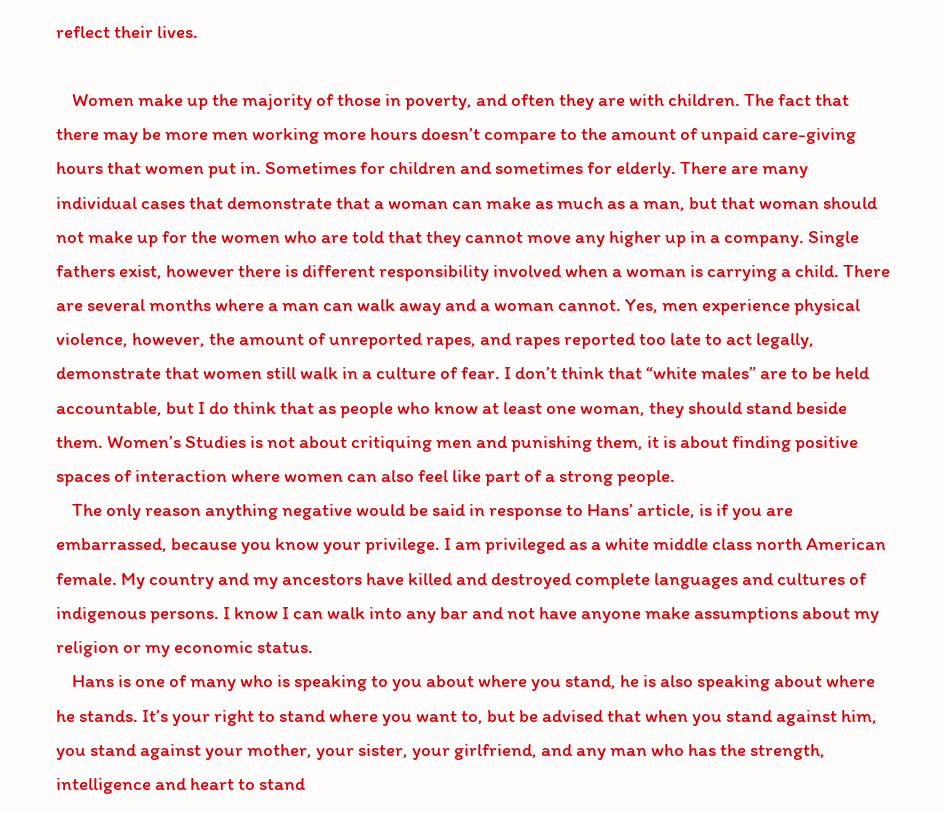reflect their lives.

    Women make up the majority of those in poverty, and often they are with children. The fact that there may be more men working more hours doesn’t compare to the amount of unpaid care-giving hours that women put in. Sometimes for children and sometimes for elderly. There are many individual cases that demonstrate that a woman can make as much as a man, but that woman should not make up for the women who are told that they cannot move any higher up in a company. Single fathers exist, however there is different responsibility involved when a woman is carrying a child. There are several months where a man can walk away and a woman cannot. Yes, men experience physical violence, however, the amount of unreported rapes, and rapes reported too late to act legally, demonstrate that women still walk in a culture of fear. I don’t think that “white males” are to be held accountable, but I do think that as people who know at least one woman, they should stand beside them. Women’s Studies is not about critiquing men and punishing them, it is about finding positive spaces of interaction where women can also feel like part of a strong people.
    The only reason anything negative would be said in response to Hans’ article, is if you are embarrassed, because you know your privilege. I am privileged as a white middle class north American female. My country and my ancestors have killed and destroyed complete languages and cultures of indigenous persons. I know I can walk into any bar and not have anyone make assumptions about my religion or my economic status.
    Hans is one of many who is speaking to you about where you stand, he is also speaking about where he stands. It’s your right to stand where you want to, but be advised that when you stand against him, you stand against your mother, your sister, your girlfriend, and any man who has the strength, intelligence and heart to stand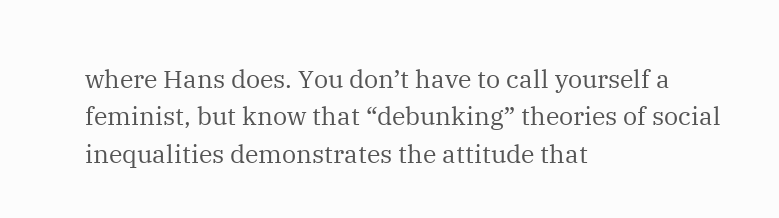where Hans does. You don’t have to call yourself a feminist, but know that “debunking” theories of social inequalities demonstrates the attitude that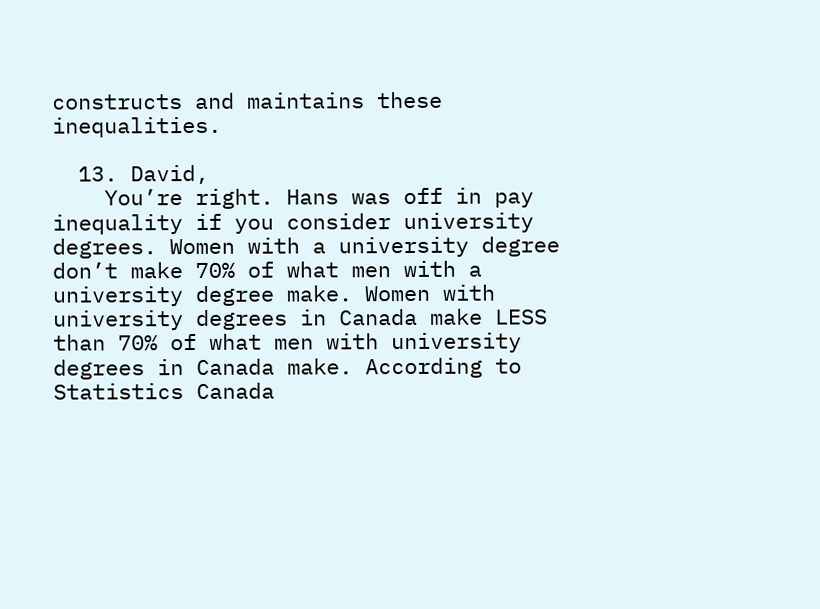constructs and maintains these inequalities.

  13. David,
    You’re right. Hans was off in pay inequality if you consider university degrees. Women with a university degree don’t make 70% of what men with a university degree make. Women with university degrees in Canada make LESS than 70% of what men with university degrees in Canada make. According to Statistics Canada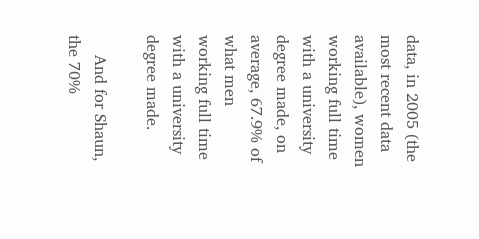data, in 2005 (the most recent data available), women working full time with a university degree made, on average, 67.9% of what men working full time with a university degree made.

    And for Shaun, the 70%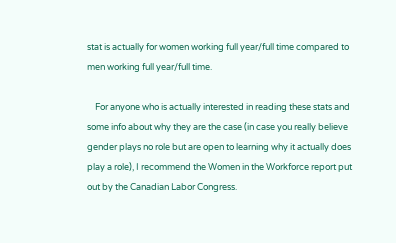stat is actually for women working full year/full time compared to men working full year/full time.

    For anyone who is actually interested in reading these stats and some info about why they are the case (in case you really believe gender plays no role but are open to learning why it actually does play a role), I recommend the Women in the Workforce report put out by the Canadian Labor Congress.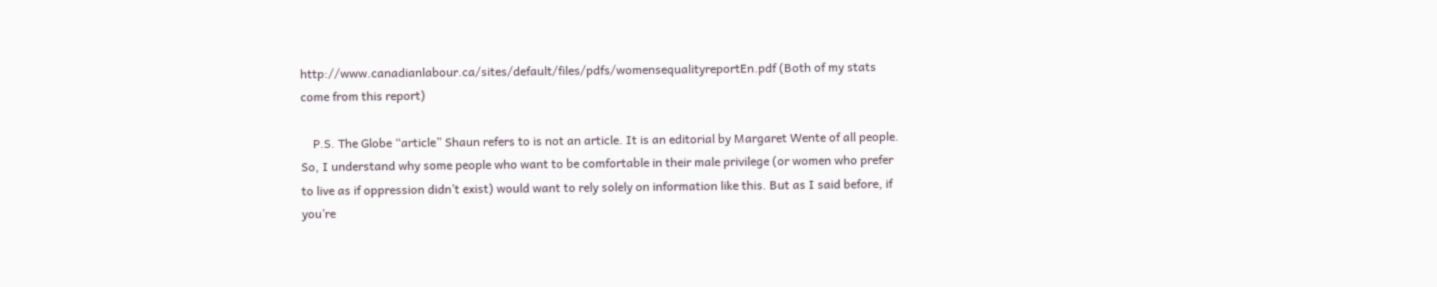http://www.canadianlabour.ca/sites/default/files/pdfs/womensequalityreportEn.pdf (Both of my stats come from this report)

    P.S. The Globe “article” Shaun refers to is not an article. It is an editorial by Margaret Wente of all people. So, I understand why some people who want to be comfortable in their male privilege (or women who prefer to live as if oppression didn’t exist) would want to rely solely on information like this. But as I said before, if you’re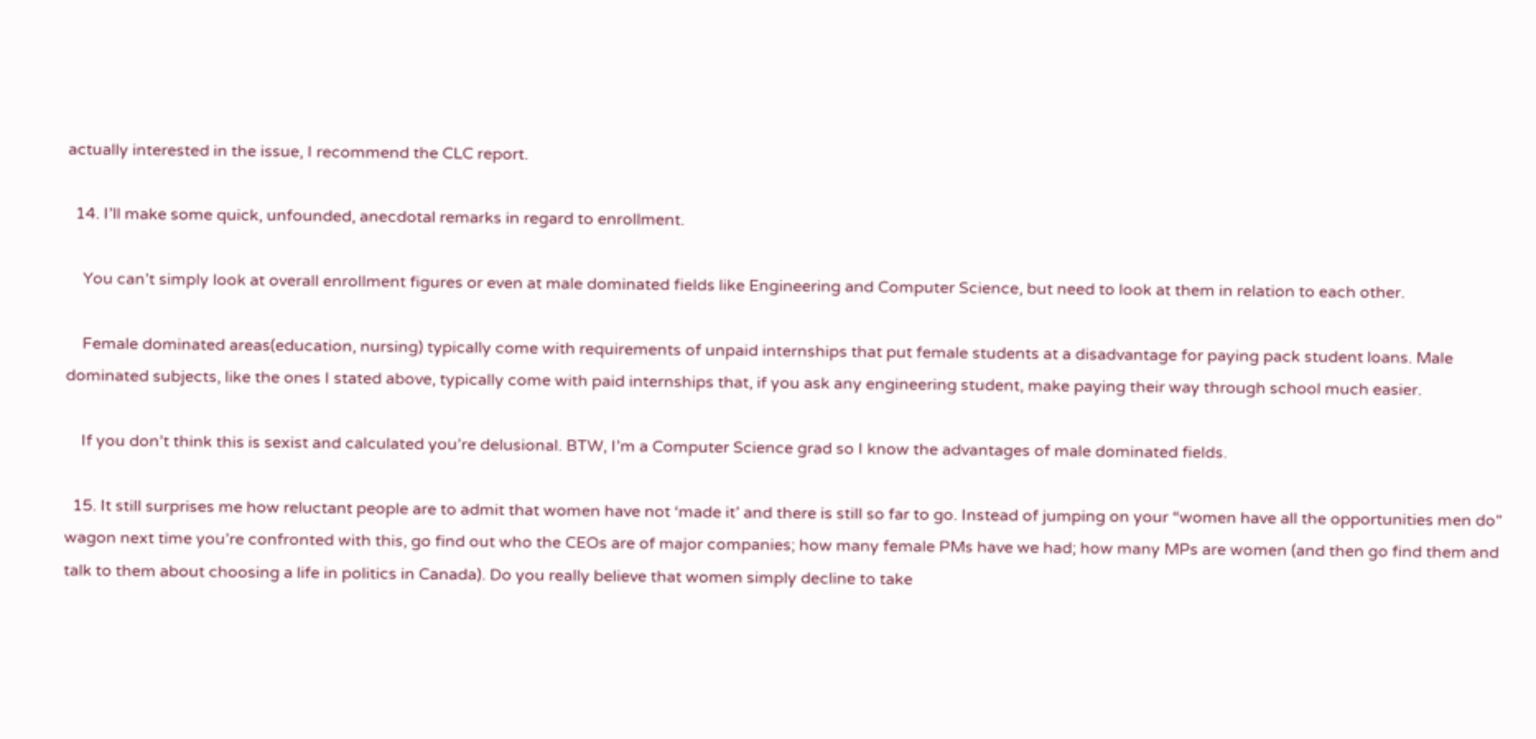actually interested in the issue, I recommend the CLC report.

  14. I’ll make some quick, unfounded, anecdotal remarks in regard to enrollment.

    You can’t simply look at overall enrollment figures or even at male dominated fields like Engineering and Computer Science, but need to look at them in relation to each other.

    Female dominated areas(education, nursing) typically come with requirements of unpaid internships that put female students at a disadvantage for paying pack student loans. Male dominated subjects, like the ones I stated above, typically come with paid internships that, if you ask any engineering student, make paying their way through school much easier.

    If you don’t think this is sexist and calculated you’re delusional. BTW, I’m a Computer Science grad so I know the advantages of male dominated fields.

  15. It still surprises me how reluctant people are to admit that women have not ‘made it’ and there is still so far to go. Instead of jumping on your “women have all the opportunities men do” wagon next time you’re confronted with this, go find out who the CEOs are of major companies; how many female PMs have we had; how many MPs are women (and then go find them and talk to them about choosing a life in politics in Canada). Do you really believe that women simply decline to take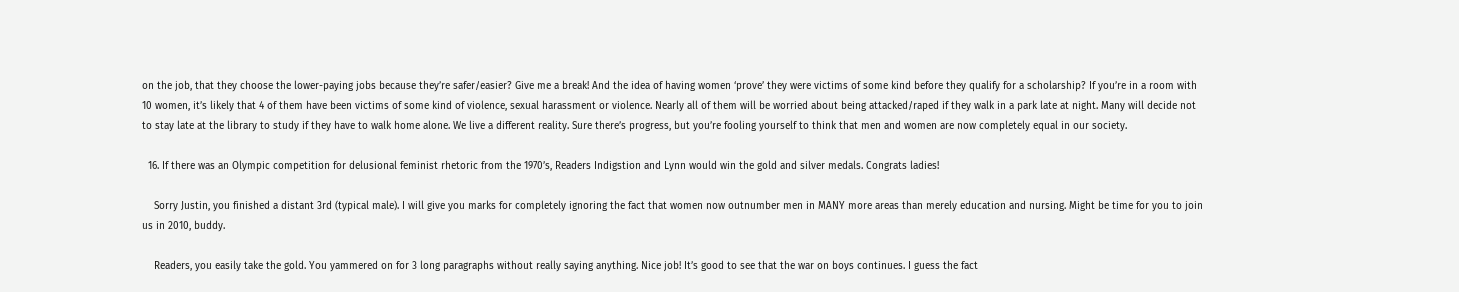on the job, that they choose the lower-paying jobs because they’re safer/easier? Give me a break! And the idea of having women ‘prove’ they were victims of some kind before they qualify for a scholarship? If you’re in a room with 10 women, it’s likely that 4 of them have been victims of some kind of violence, sexual harassment or violence. Nearly all of them will be worried about being attacked/raped if they walk in a park late at night. Many will decide not to stay late at the library to study if they have to walk home alone. We live a different reality. Sure there’s progress, but you’re fooling yourself to think that men and women are now completely equal in our society.

  16. If there was an Olympic competition for delusional feminist rhetoric from the 1970’s, Readers Indigstion and Lynn would win the gold and silver medals. Congrats ladies!

    Sorry Justin, you finished a distant 3rd (typical male). I will give you marks for completely ignoring the fact that women now outnumber men in MANY more areas than merely education and nursing. Might be time for you to join us in 2010, buddy.

    Readers, you easily take the gold. You yammered on for 3 long paragraphs without really saying anything. Nice job! It’s good to see that the war on boys continues. I guess the fact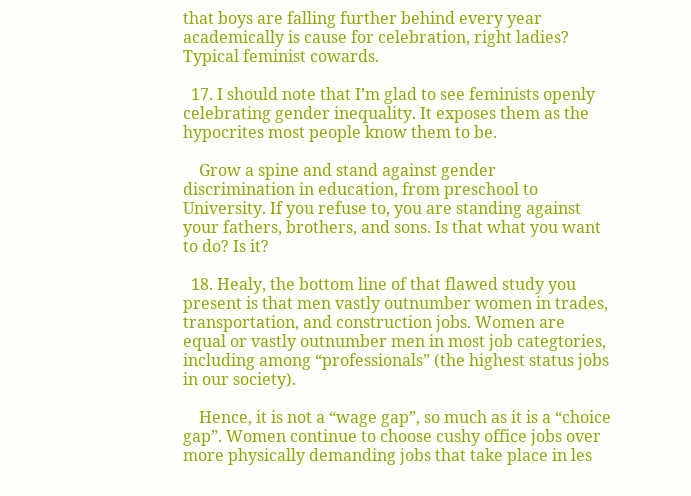that boys are falling further behind every year academically is cause for celebration, right ladies? Typical feminist cowards.

  17. I should note that I’m glad to see feminists openly celebrating gender inequality. It exposes them as the hypocrites most people know them to be.

    Grow a spine and stand against gender discrimination in education, from preschool to University. If you refuse to, you are standing against your fathers, brothers, and sons. Is that what you want to do? Is it?

  18. Healy, the bottom line of that flawed study you present is that men vastly outnumber women in trades, transportation, and construction jobs. Women are equal or vastly outnumber men in most job categtories, including among “professionals” (the highest status jobs in our society).

    Hence, it is not a “wage gap”, so much as it is a “choice gap”. Women continue to choose cushy office jobs over more physically demanding jobs that take place in les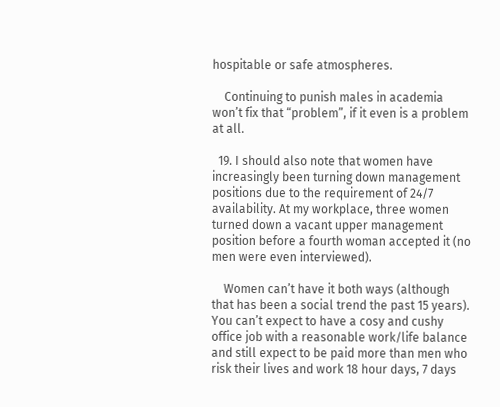hospitable or safe atmospheres.

    Continuing to punish males in academia won’t fix that “problem”, if it even is a problem at all.

  19. I should also note that women have increasingly been turning down management positions due to the requirement of 24/7 availability. At my workplace, three women turned down a vacant upper management position before a fourth woman accepted it (no men were even interviewed).

    Women can’t have it both ways (although that has been a social trend the past 15 years). You can’t expect to have a cosy and cushy office job with a reasonable work/life balance and still expect to be paid more than men who risk their lives and work 18 hour days, 7 days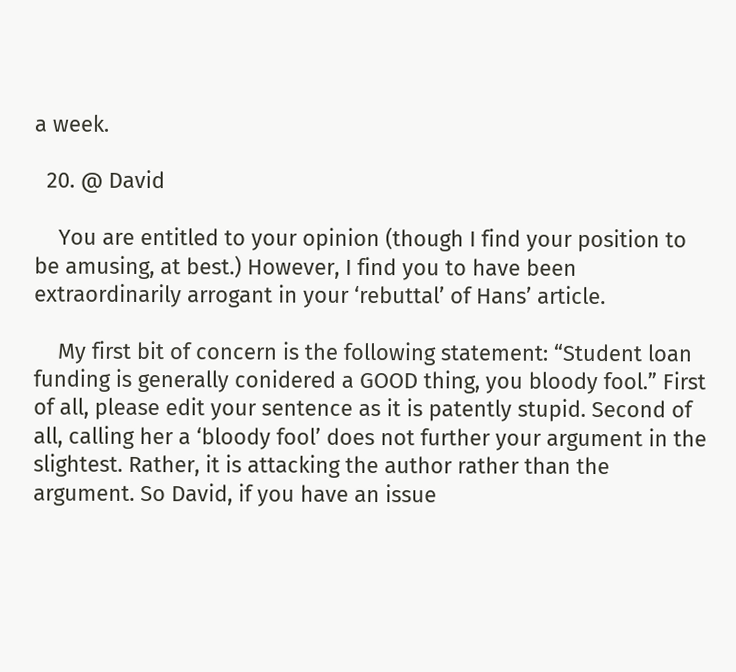a week.

  20. @ David

    You are entitled to your opinion (though I find your position to be amusing, at best.) However, I find you to have been extraordinarily arrogant in your ‘rebuttal’ of Hans’ article.

    My first bit of concern is the following statement: “Student loan funding is generally conidered a GOOD thing, you bloody fool.” First of all, please edit your sentence as it is patently stupid. Second of all, calling her a ‘bloody fool’ does not further your argument in the slightest. Rather, it is attacking the author rather than the argument. So David, if you have an issue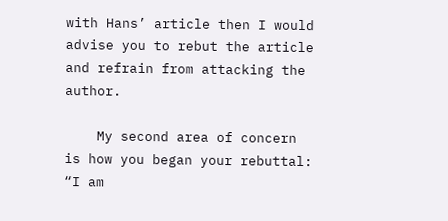with Hans’ article then I would advise you to rebut the article and refrain from attacking the author.

    My second area of concern is how you began your rebuttal: “I am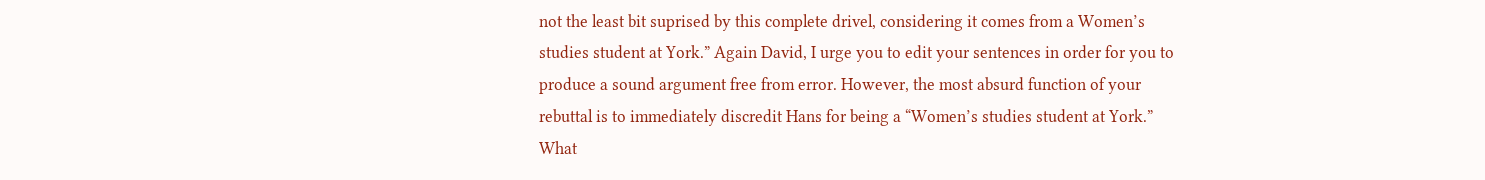not the least bit suprised by this complete drivel, considering it comes from a Women’s studies student at York.” Again David, I urge you to edit your sentences in order for you to produce a sound argument free from error. However, the most absurd function of your rebuttal is to immediately discredit Hans for being a “Women’s studies student at York.” What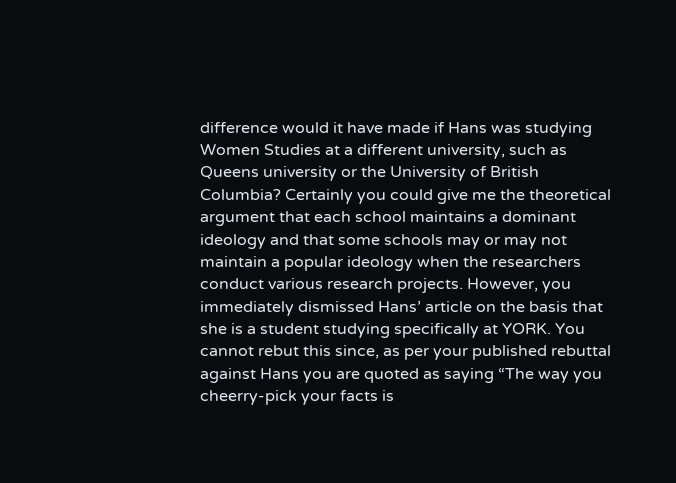difference would it have made if Hans was studying Women Studies at a different university, such as Queens university or the University of British Columbia? Certainly you could give me the theoretical argument that each school maintains a dominant ideology and that some schools may or may not maintain a popular ideology when the researchers conduct various research projects. However, you immediately dismissed Hans’ article on the basis that she is a student studying specifically at YORK. You cannot rebut this since, as per your published rebuttal against Hans you are quoted as saying “The way you cheerry-pick your facts is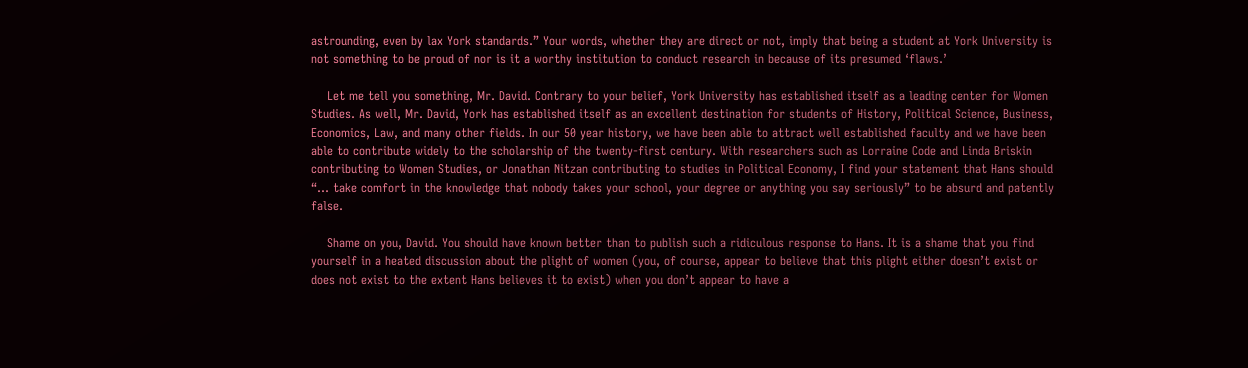astrounding, even by lax York standards.” Your words, whether they are direct or not, imply that being a student at York University is not something to be proud of nor is it a worthy institution to conduct research in because of its presumed ‘flaws.’

    Let me tell you something, Mr. David. Contrary to your belief, York University has established itself as a leading center for Women Studies. As well, Mr. David, York has established itself as an excellent destination for students of History, Political Science, Business, Economics, Law, and many other fields. In our 50 year history, we have been able to attract well established faculty and we have been able to contribute widely to the scholarship of the twenty-first century. With researchers such as Lorraine Code and Linda Briskin contributing to Women Studies, or Jonathan Nitzan contributing to studies in Political Economy, I find your statement that Hans should “… take comfort in the knowledge that nobody takes your school, your degree or anything you say seriously” to be absurd and patently false.

    Shame on you, David. You should have known better than to publish such a ridiculous response to Hans. It is a shame that you find yourself in a heated discussion about the plight of women (you, of course, appear to believe that this plight either doesn’t exist or does not exist to the extent Hans believes it to exist) when you don’t appear to have a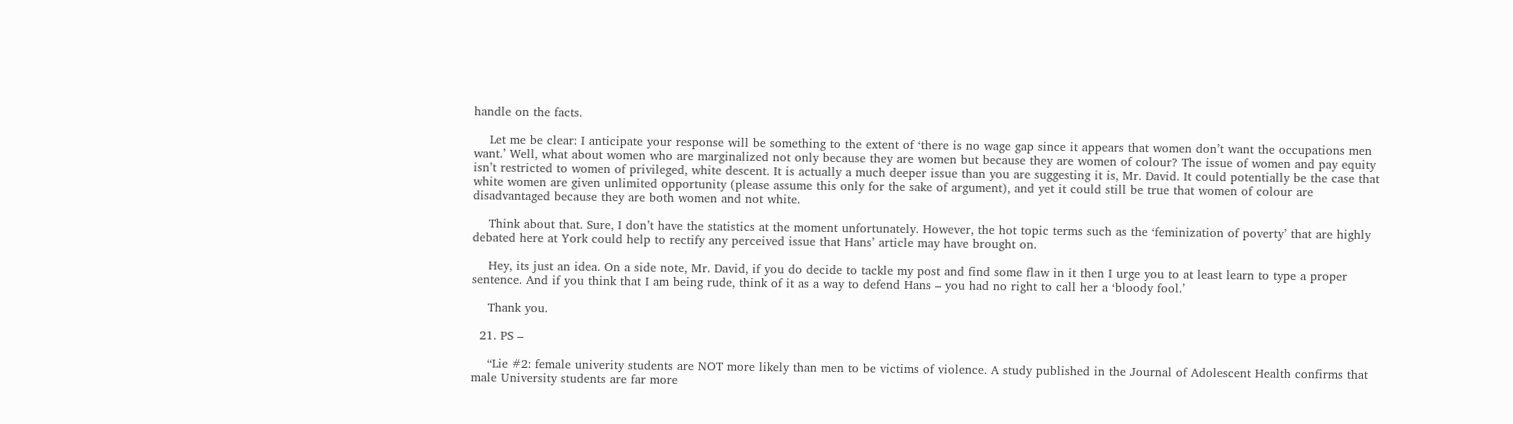handle on the facts.

    Let me be clear: I anticipate your response will be something to the extent of ‘there is no wage gap since it appears that women don’t want the occupations men want.’ Well, what about women who are marginalized not only because they are women but because they are women of colour? The issue of women and pay equity isn’t restricted to women of privileged, white descent. It is actually a much deeper issue than you are suggesting it is, Mr. David. It could potentially be the case that white women are given unlimited opportunity (please assume this only for the sake of argument), and yet it could still be true that women of colour are disadvantaged because they are both women and not white.

    Think about that. Sure, I don’t have the statistics at the moment unfortunately. However, the hot topic terms such as the ‘feminization of poverty’ that are highly debated here at York could help to rectify any perceived issue that Hans’ article may have brought on.

    Hey, its just an idea. On a side note, Mr. David, if you do decide to tackle my post and find some flaw in it then I urge you to at least learn to type a proper sentence. And if you think that I am being rude, think of it as a way to defend Hans – you had no right to call her a ‘bloody fool.’

    Thank you.

  21. PS –

    “Lie #2: female univerity students are NOT more likely than men to be victims of violence. A study published in the Journal of Adolescent Health confirms that male University students are far more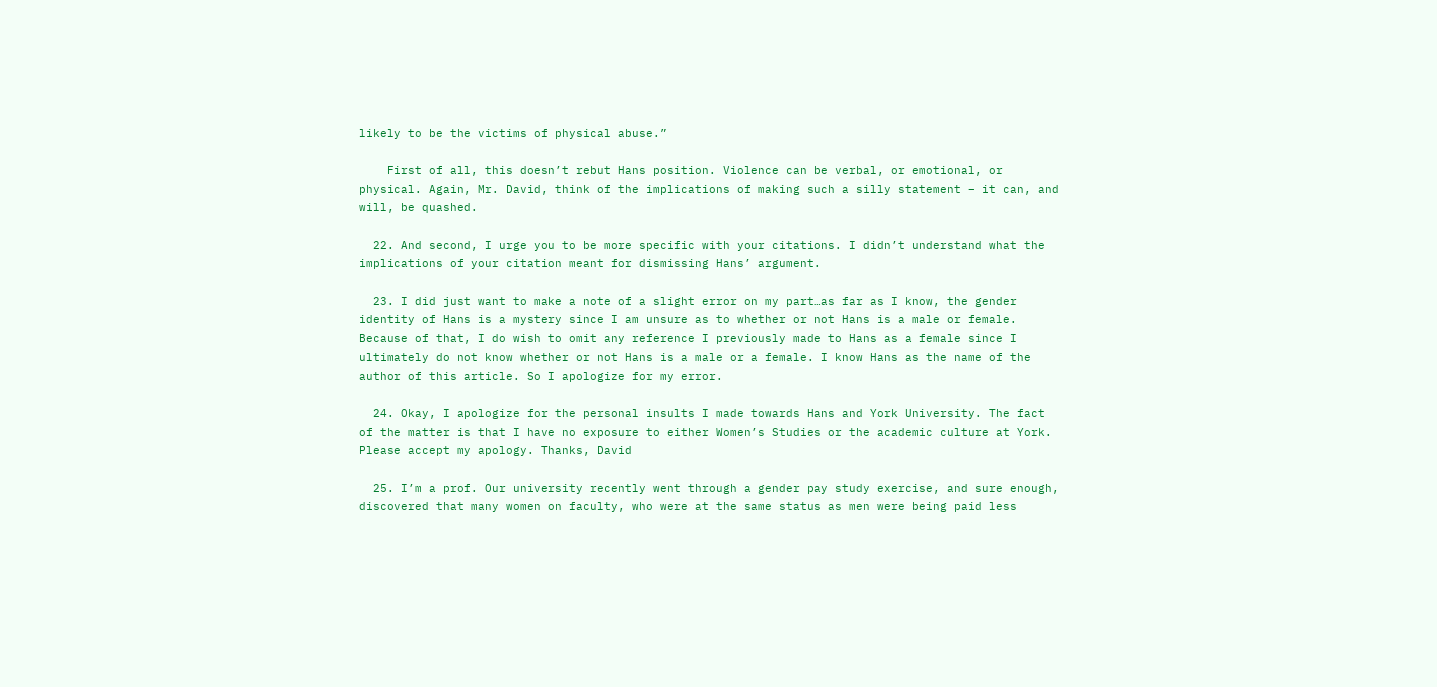likely to be the victims of physical abuse.”

    First of all, this doesn’t rebut Hans position. Violence can be verbal, or emotional, or physical. Again, Mr. David, think of the implications of making such a silly statement – it can, and will, be quashed.

  22. And second, I urge you to be more specific with your citations. I didn’t understand what the implications of your citation meant for dismissing Hans’ argument.

  23. I did just want to make a note of a slight error on my part…as far as I know, the gender identity of Hans is a mystery since I am unsure as to whether or not Hans is a male or female. Because of that, I do wish to omit any reference I previously made to Hans as a female since I ultimately do not know whether or not Hans is a male or a female. I know Hans as the name of the author of this article. So I apologize for my error.

  24. Okay, I apologize for the personal insults I made towards Hans and York University. The fact of the matter is that I have no exposure to either Women’s Studies or the academic culture at York. Please accept my apology. Thanks, David

  25. I’m a prof. Our university recently went through a gender pay study exercise, and sure enough, discovered that many women on faculty, who were at the same status as men were being paid less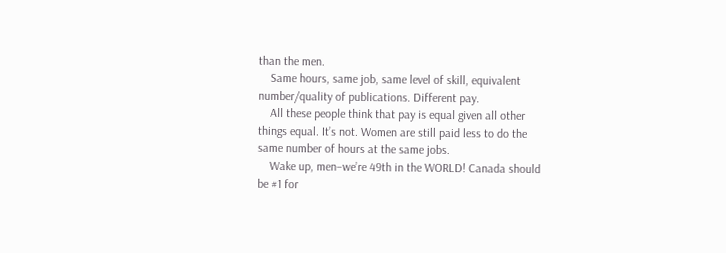than the men.
    Same hours, same job, same level of skill, equivalent number/quality of publications. Different pay.
    All these people think that pay is equal given all other things equal. It’s not. Women are still paid less to do the same number of hours at the same jobs.
    Wake up, men–we’re 49th in the WORLD! Canada should be #1 for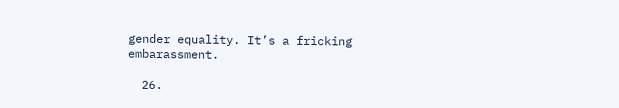gender equality. It’s a fricking embarassment.

  26.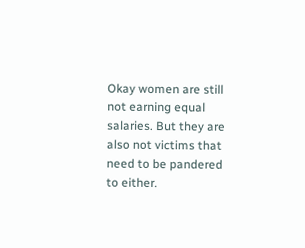Okay women are still not earning equal salaries. But they are also not victims that need to be pandered to either.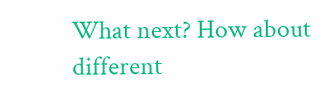What next? How about different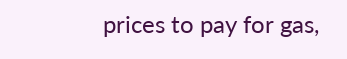prices to pay for gas,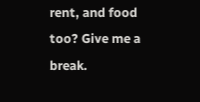rent, and food too? Give me a break.